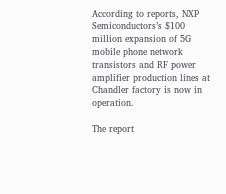According to reports, NXP Semiconductors’s $100 million expansion of 5G mobile phone network transistors and RF power amplifier production lines at Chandler factory is now in operation.

The report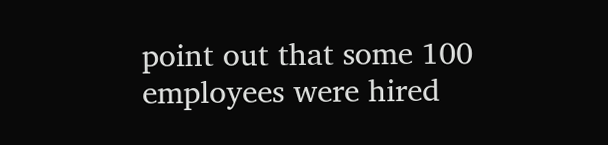point out that some 100 employees were hired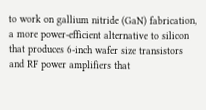to work on gallium nitride (GaN) fabrication, a more power-efficient alternative to silicon that produces 6-inch wafer size transistors and RF power amplifiers that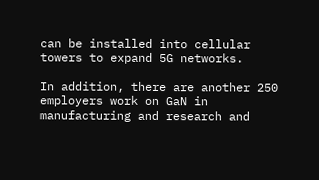can be installed into cellular towers to expand 5G networks.

In addition, there are another 250 employers work on GaN in manufacturing and research and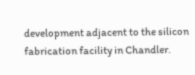development adjacent to the silicon fabrication facility in Chandler.